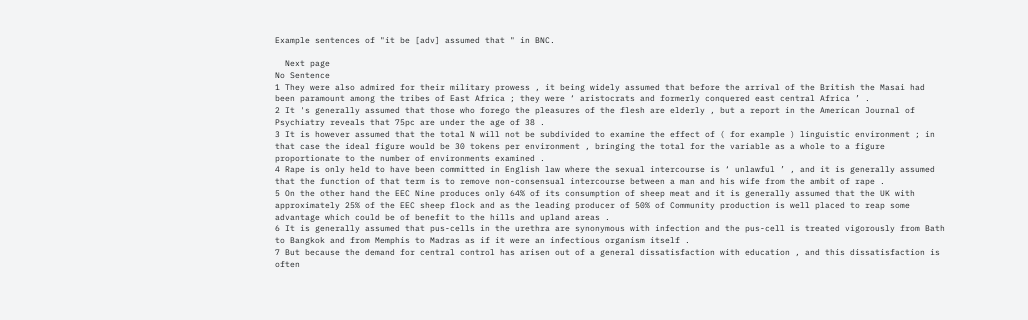Example sentences of "it be [adv] assumed that " in BNC.

  Next page
No Sentence
1 They were also admired for their military prowess , it being widely assumed that before the arrival of the British the Masai had been paramount among the tribes of East Africa ; they were ‘ aristocrats and formerly conquered east central Africa ’ .
2 It 's generally assumed that those who forego the pleasures of the flesh are elderly , but a report in the American Journal of Psychiatry reveals that 75pc are under the age of 38 .
3 It is however assumed that the total N will not be subdivided to examine the effect of ( for example ) linguistic environment ; in that case the ideal figure would be 30 tokens per environment , bringing the total for the variable as a whole to a figure proportionate to the number of environments examined .
4 Rape is only held to have been committed in English law where the sexual intercourse is ‘ unlawful ’ , and it is generally assumed that the function of that term is to remove non-consensual intercourse between a man and his wife from the ambit of rape .
5 On the other hand the EEC Nine produces only 64% of its consumption of sheep meat and it is generally assumed that the UK with approximately 25% of the EEC sheep flock and as the leading producer of 50% of Community production is well placed to reap some advantage which could be of benefit to the hills and upland areas .
6 It is generally assumed that pus-cells in the urethra are synonymous with infection and the pus-cell is treated vigorously from Bath to Bangkok and from Memphis to Madras as if it were an infectious organism itself .
7 But because the demand for central control has arisen out of a general dissatisfaction with education , and this dissatisfaction is often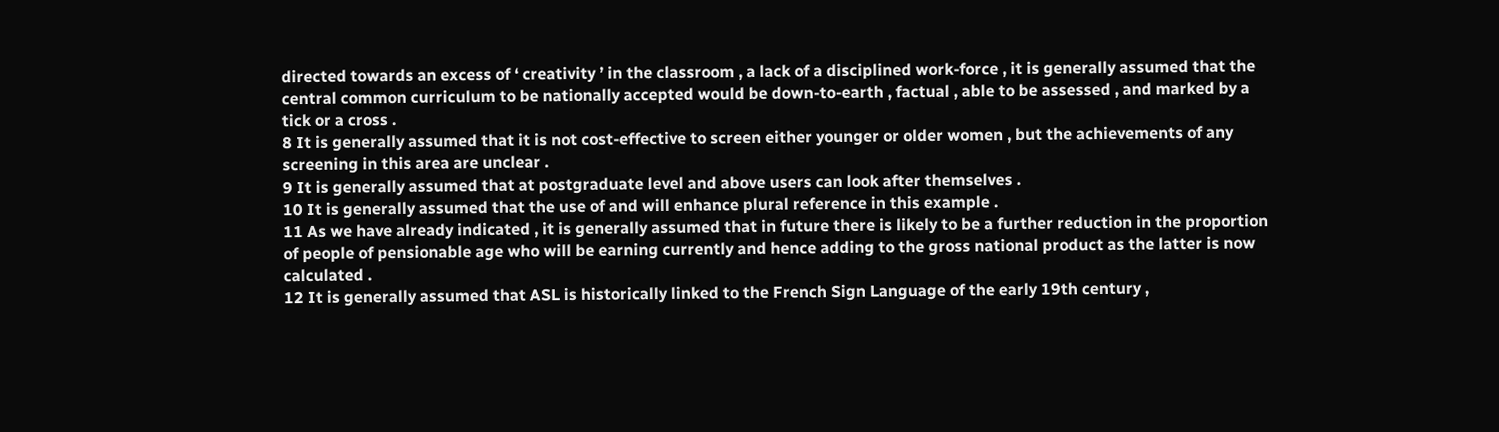directed towards an excess of ‘ creativity ’ in the classroom , a lack of a disciplined work-force , it is generally assumed that the central common curriculum to be nationally accepted would be down-to-earth , factual , able to be assessed , and marked by a tick or a cross .
8 It is generally assumed that it is not cost-effective to screen either younger or older women , but the achievements of any screening in this area are unclear .
9 It is generally assumed that at postgraduate level and above users can look after themselves .
10 It is generally assumed that the use of and will enhance plural reference in this example .
11 As we have already indicated , it is generally assumed that in future there is likely to be a further reduction in the proportion of people of pensionable age who will be earning currently and hence adding to the gross national product as the latter is now calculated .
12 It is generally assumed that ASL is historically linked to the French Sign Language of the early 19th century ,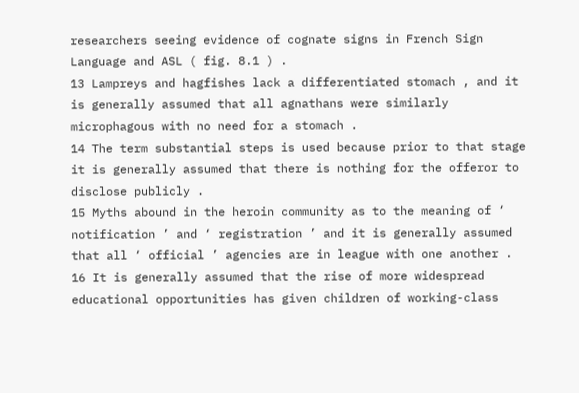researchers seeing evidence of cognate signs in French Sign Language and ASL ( fig. 8.1 ) .
13 Lampreys and hagfishes lack a differentiated stomach , and it is generally assumed that all agnathans were similarly microphagous with no need for a stomach .
14 The term substantial steps is used because prior to that stage it is generally assumed that there is nothing for the offeror to disclose publicly .
15 Myths abound in the heroin community as to the meaning of ‘ notification ’ and ‘ registration ’ and it is generally assumed that all ‘ official ’ agencies are in league with one another .
16 It is generally assumed that the rise of more widespread educational opportunities has given children of working-class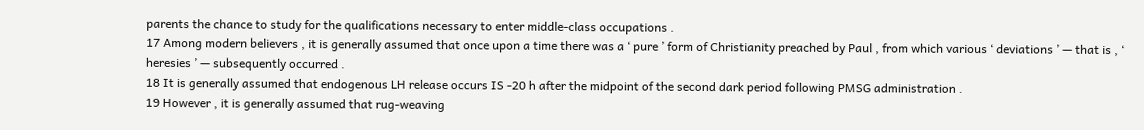parents the chance to study for the qualifications necessary to enter middle-class occupations .
17 Among modern believers , it is generally assumed that once upon a time there was a ‘ pure ’ form of Christianity preached by Paul , from which various ‘ deviations ’ — that is , ‘ heresies ’ — subsequently occurred .
18 It is generally assumed that endogenous LH release occurs IS -20 h after the midpoint of the second dark period following PMSG administration .
19 However , it is generally assumed that rug-weaving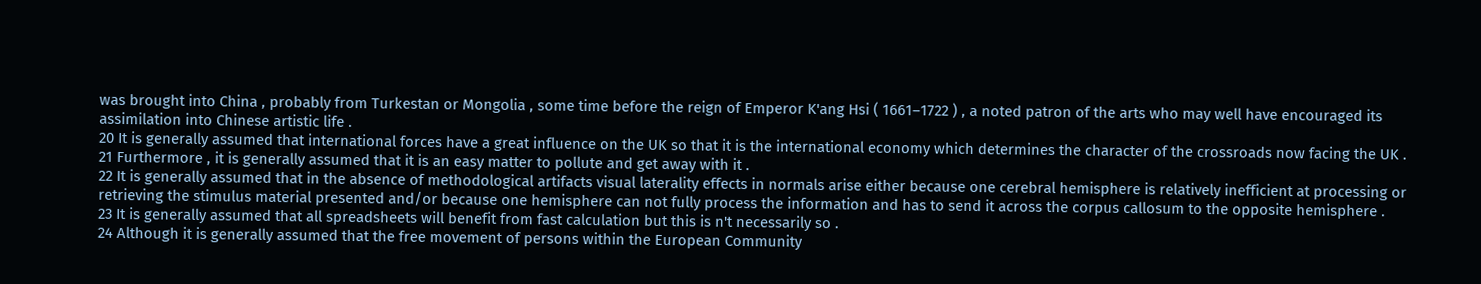was brought into China , probably from Turkestan or Mongolia , some time before the reign of Emperor K'ang Hsi ( 1661–1722 ) , a noted patron of the arts who may well have encouraged its assimilation into Chinese artistic life .
20 It is generally assumed that international forces have a great influence on the UK so that it is the international economy which determines the character of the crossroads now facing the UK .
21 Furthermore , it is generally assumed that it is an easy matter to pollute and get away with it .
22 It is generally assumed that in the absence of methodological artifacts visual laterality effects in normals arise either because one cerebral hemisphere is relatively inefficient at processing or retrieving the stimulus material presented and/or because one hemisphere can not fully process the information and has to send it across the corpus callosum to the opposite hemisphere .
23 It is generally assumed that all spreadsheets will benefit from fast calculation but this is n't necessarily so .
24 Although it is generally assumed that the free movement of persons within the European Community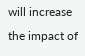will increase the impact of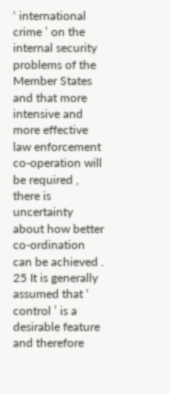‘ international crime ’ on the internal security problems of the Member States and that more intensive and more effective law enforcement co-operation will be required , there is uncertainty about how better co-ordination can be achieved .
25 It is generally assumed that ‘ control ’ is a desirable feature and therefore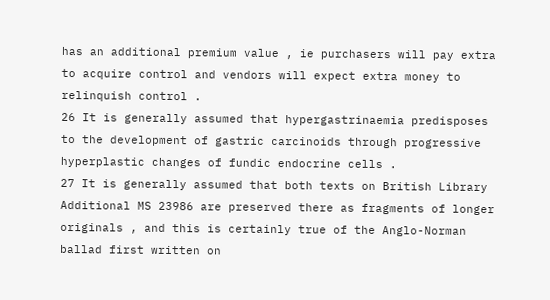has an additional premium value , ie purchasers will pay extra to acquire control and vendors will expect extra money to relinquish control .
26 It is generally assumed that hypergastrinaemia predisposes to the development of gastric carcinoids through progressive hyperplastic changes of fundic endocrine cells .
27 It is generally assumed that both texts on British Library Additional MS 23986 are preserved there as fragments of longer originals , and this is certainly true of the Anglo-Norman ballad first written on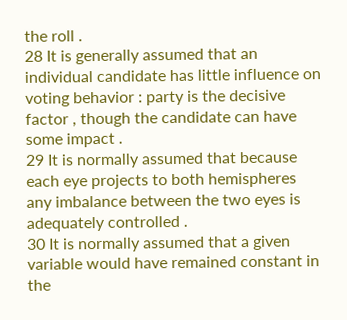the roll .
28 It is generally assumed that an individual candidate has little influence on voting behavior : party is the decisive factor , though the candidate can have some impact .
29 It is normally assumed that because each eye projects to both hemispheres any imbalance between the two eyes is adequately controlled .
30 It is normally assumed that a given variable would have remained constant in the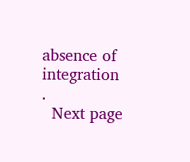absence of integration .
  Next page